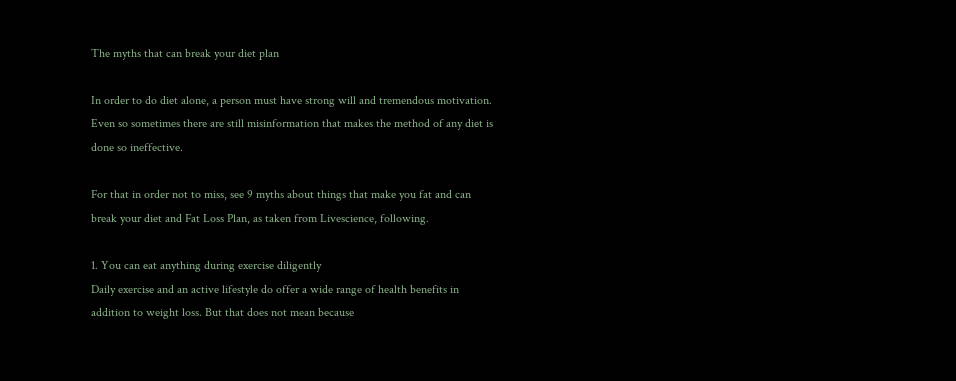The myths that can break your diet plan

In order to do diet alone, a person must have strong will and tremendous motivation. Even so sometimes there are still misinformation that makes the method of any diet is done so ineffective.

For that in order not to miss, see 9 myths about things that make you fat and can break your diet and Fat Loss Plan, as taken from Livescience, following.

1. You can eat anything during exercise diligently
Daily exercise and an active lifestyle do offer a wide range of health benefits in addition to weight loss. But that does not mean because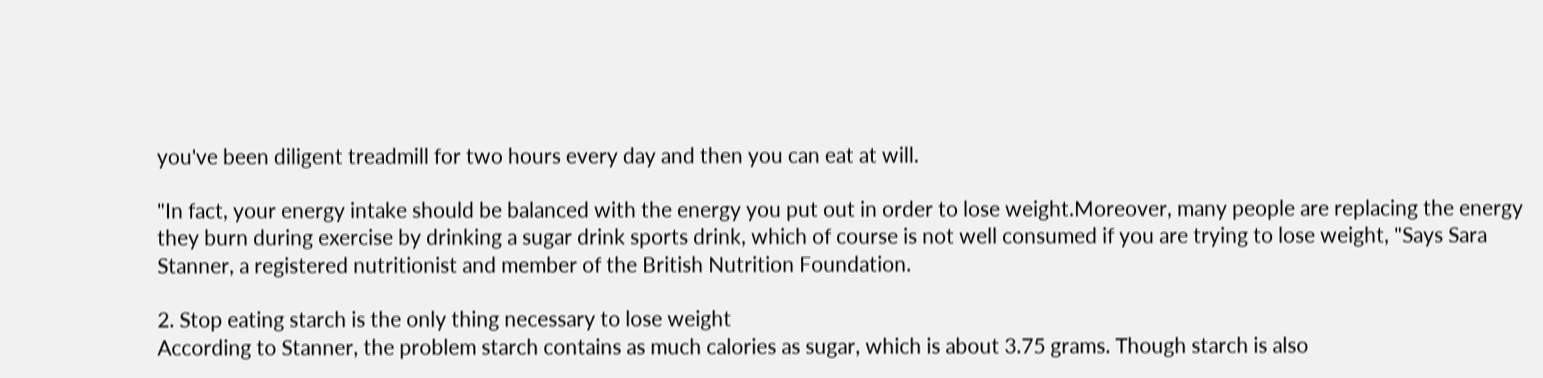you've been diligent treadmill for two hours every day and then you can eat at will.

"In fact, your energy intake should be balanced with the energy you put out in order to lose weight.Moreover, many people are replacing the energy they burn during exercise by drinking a sugar drink sports drink, which of course is not well consumed if you are trying to lose weight, "Says Sara Stanner, a registered nutritionist and member of the British Nutrition Foundation.

2. Stop eating starch is the only thing necessary to lose weight
According to Stanner, the problem starch contains as much calories as sugar, which is about 3.75 grams. Though starch is also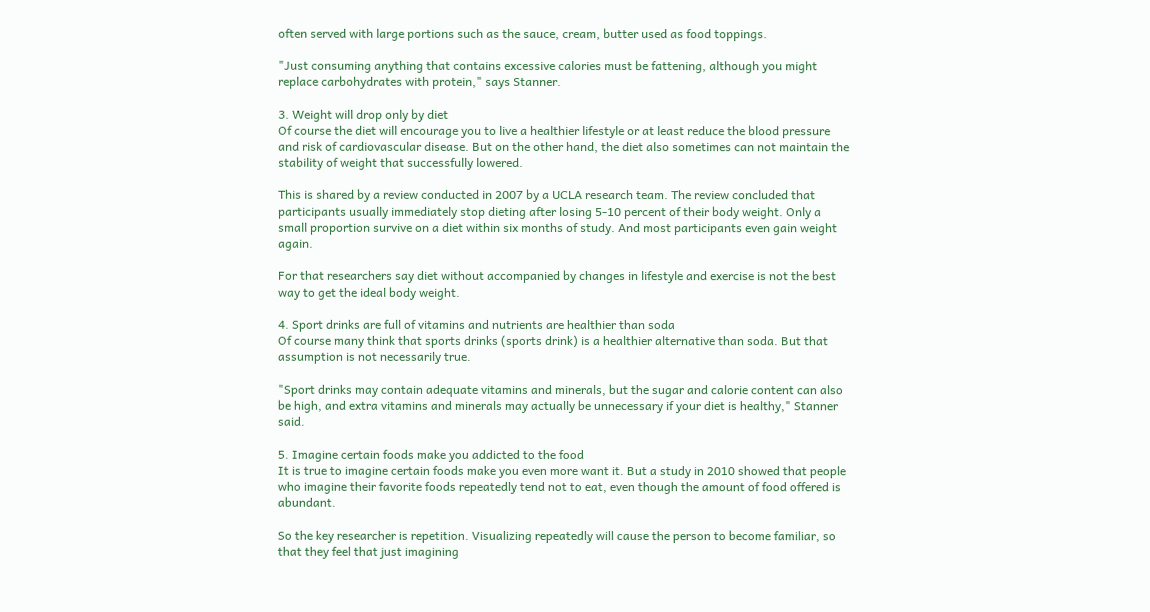often served with large portions such as the sauce, cream, butter used as food toppings.

"Just consuming anything that contains excessive calories must be fattening, although you might replace carbohydrates with protein," says Stanner.

3. Weight will drop only by diet
Of course the diet will encourage you to live a healthier lifestyle or at least reduce the blood pressure and risk of cardiovascular disease. But on the other hand, the diet also sometimes can not maintain the stability of weight that successfully lowered.

This is shared by a review conducted in 2007 by a UCLA research team. The review concluded that participants usually immediately stop dieting after losing 5-10 percent of their body weight. Only a small proportion survive on a diet within six months of study. And most participants even gain weight again.

For that researchers say diet without accompanied by changes in lifestyle and exercise is not the best way to get the ideal body weight.

4. Sport drinks are full of vitamins and nutrients are healthier than soda
Of course many think that sports drinks (sports drink) is a healthier alternative than soda. But that assumption is not necessarily true.

"Sport drinks may contain adequate vitamins and minerals, but the sugar and calorie content can also be high, and extra vitamins and minerals may actually be unnecessary if your diet is healthy," Stanner said.

5. Imagine certain foods make you addicted to the food
It is true to imagine certain foods make you even more want it. But a study in 2010 showed that people who imagine their favorite foods repeatedly tend not to eat, even though the amount of food offered is abundant.

So the key researcher is repetition. Visualizing repeatedly will cause the person to become familiar, so that they feel that just imagining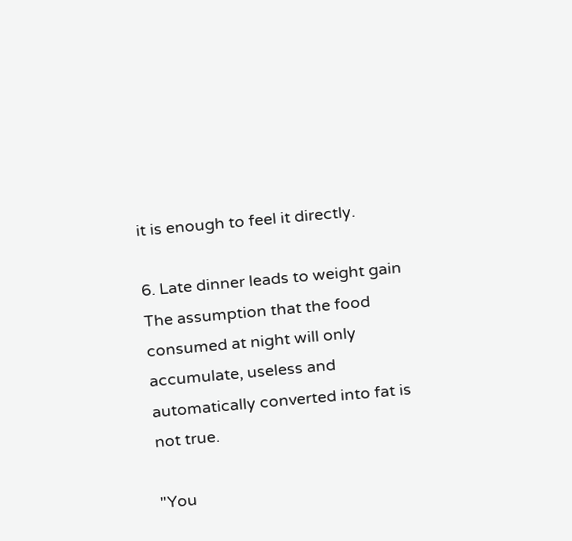it is enough to feel it directly.

6. Late dinner leads to weight gain
The assumption that the food consumed at night will only accumulate, useless and automatically converted into fat is not true.

"You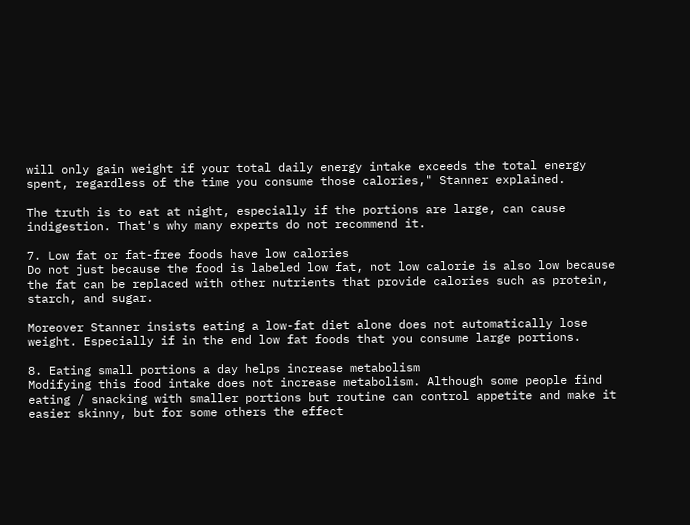will only gain weight if your total daily energy intake exceeds the total energy spent, regardless of the time you consume those calories," Stanner explained.

The truth is to eat at night, especially if the portions are large, can cause indigestion. That's why many experts do not recommend it.

7. Low fat or fat-free foods have low calories
Do not just because the food is labeled low fat, not low calorie is also low because the fat can be replaced with other nutrients that provide calories such as protein, starch, and sugar.

Moreover Stanner insists eating a low-fat diet alone does not automatically lose weight. Especially if in the end low fat foods that you consume large portions.

8. Eating small portions a day helps increase metabolism
Modifying this food intake does not increase metabolism. Although some people find eating / snacking with smaller portions but routine can control appetite and make it easier skinny, but for some others the effect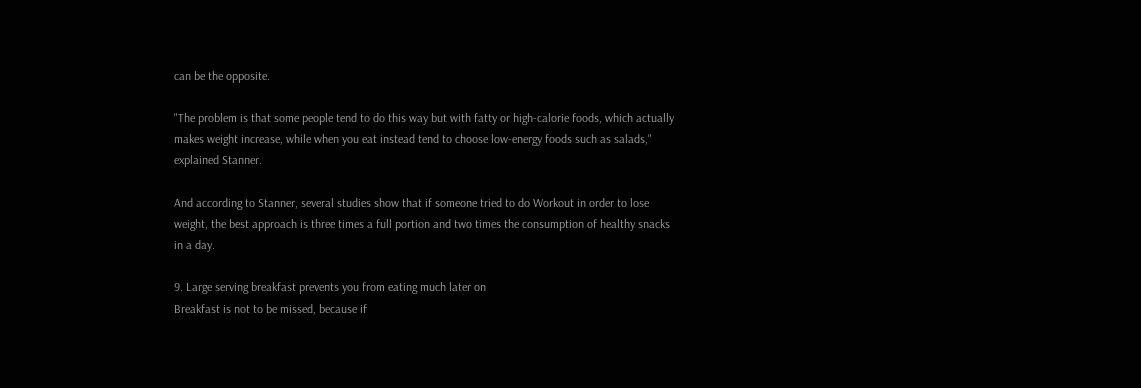can be the opposite.

"The problem is that some people tend to do this way but with fatty or high-calorie foods, which actually makes weight increase, while when you eat instead tend to choose low-energy foods such as salads," explained Stanner.

And according to Stanner, several studies show that if someone tried to do Workout in order to lose weight, the best approach is three times a full portion and two times the consumption of healthy snacks in a day.

9. Large serving breakfast prevents you from eating much later on
Breakfast is not to be missed, because if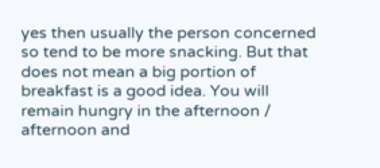yes then usually the person concerned so tend to be more snacking. But that does not mean a big portion of breakfast is a good idea. You will remain hungry in the afternoon / afternoon and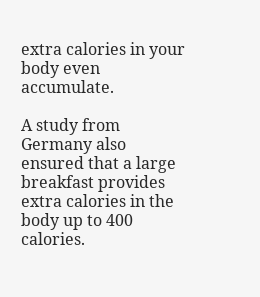extra calories in your body even accumulate.

A study from Germany also ensured that a large breakfast provides extra calories in the body up to 400 calories.